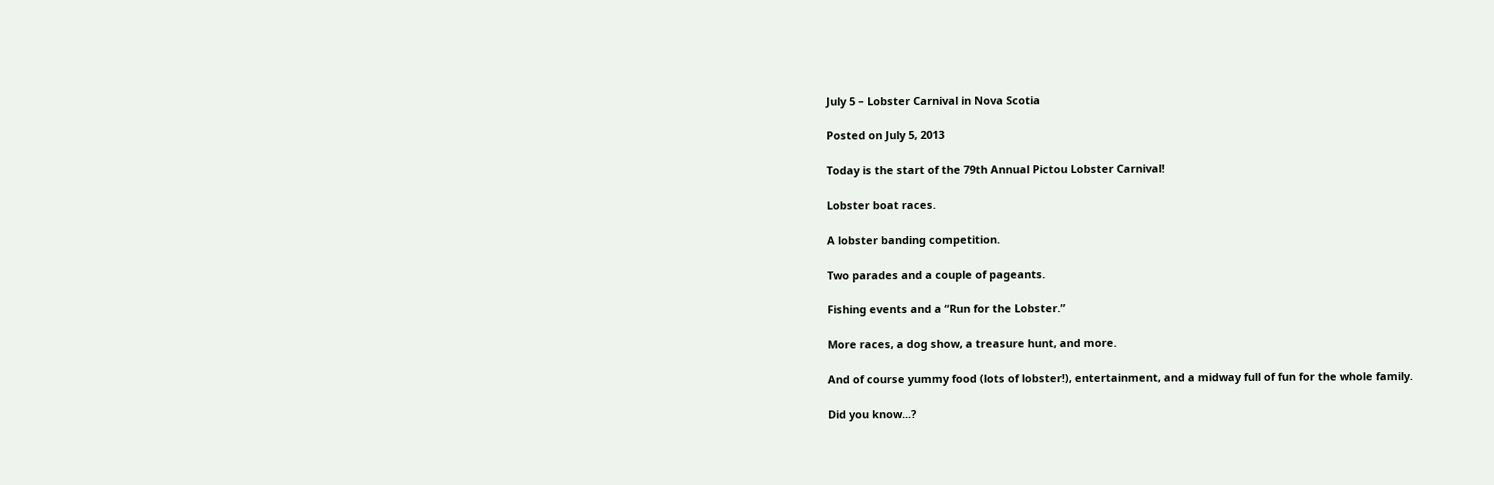July 5 – Lobster Carnival in Nova Scotia

Posted on July 5, 2013

Today is the start of the 79th Annual Pictou Lobster Carnival!

Lobster boat races.

A lobster banding competition.

Two parades and a couple of pageants.

Fishing events and a “Run for the Lobster.”

More races, a dog show, a treasure hunt, and more.

And of course yummy food (lots of lobster!), entertainment, and a midway full of fun for the whole family.

Did you know...?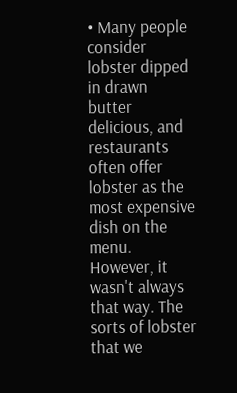• Many people consider lobster dipped in drawn butter delicious, and restaurants often offer lobster as the most expensive dish on the menu. However, it wasn't always that way. The sorts of lobster that we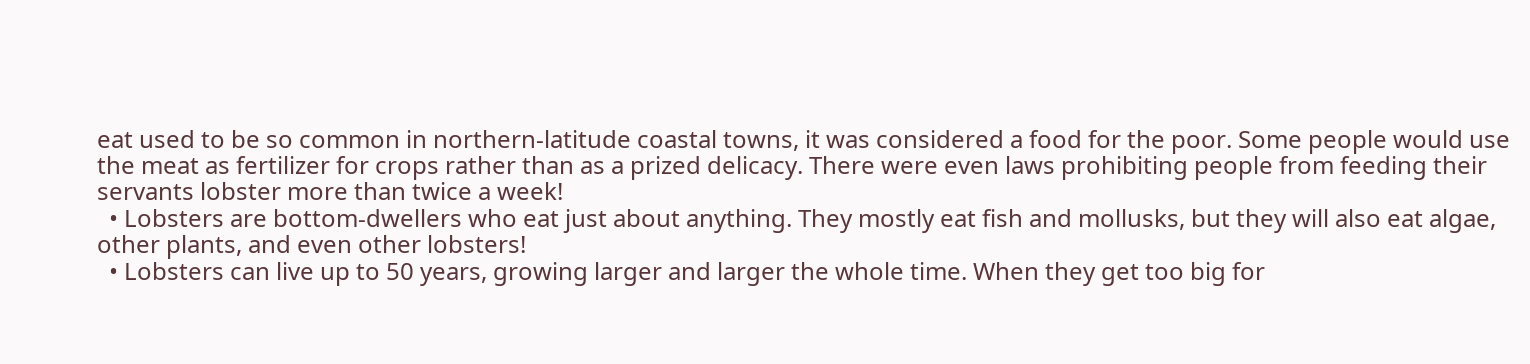eat used to be so common in northern-latitude coastal towns, it was considered a food for the poor. Some people would use the meat as fertilizer for crops rather than as a prized delicacy. There were even laws prohibiting people from feeding their servants lobster more than twice a week!
  • Lobsters are bottom-dwellers who eat just about anything. They mostly eat fish and mollusks, but they will also eat algae, other plants, and even other lobsters!
  • Lobsters can live up to 50 years, growing larger and larger the whole time. When they get too big for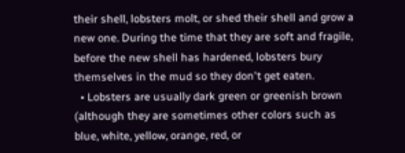their shell, lobsters molt, or shed their shell and grow a new one. During the time that they are soft and fragile, before the new shell has hardened, lobsters bury themselves in the mud so they don't get eaten.
  • Lobsters are usually dark green or greenish brown (although they are sometimes other colors such as blue, white, yellow, orange, red, or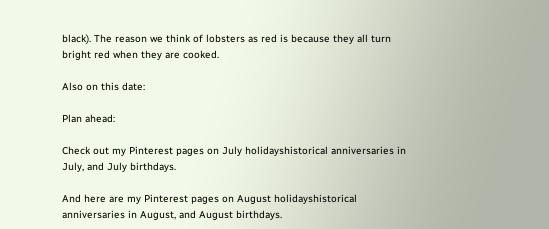black). The reason we think of lobsters as red is because they all turn bright red when they are cooked.

Also on this date:

Plan ahead:

Check out my Pinterest pages on July holidayshistorical anniversaries in July, and July birthdays.

And here are my Pinterest pages on August holidayshistorical anniversaries in August, and August birthdays.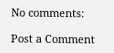No comments:

Post a Comment